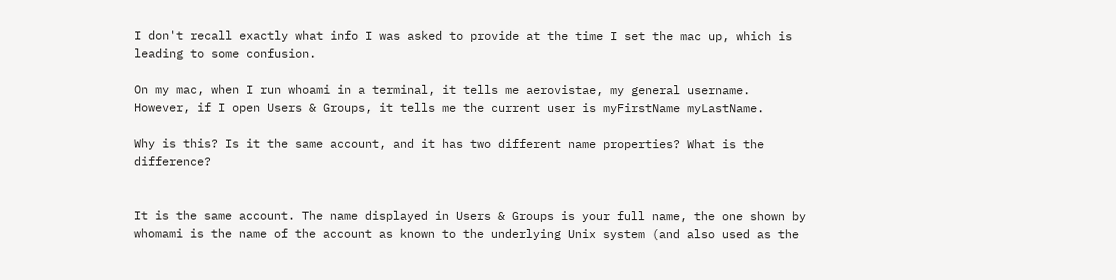I don't recall exactly what info I was asked to provide at the time I set the mac up, which is leading to some confusion.

On my mac, when I run whoami in a terminal, it tells me aerovistae, my general username. However, if I open Users & Groups, it tells me the current user is myFirstName myLastName.

Why is this? Is it the same account, and it has two different name properties? What is the difference?


It is the same account. The name displayed in Users & Groups is your full name, the one shown by whomami is the name of the account as known to the underlying Unix system (and also used as the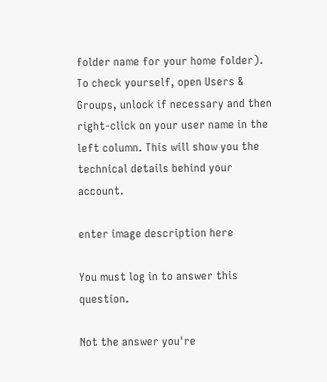folder name for your home folder). To check yourself, open Users & Groups, unlock if necessary and then right-click on your user name in the left column. This will show you the technical details behind your account.

enter image description here

You must log in to answer this question.

Not the answer you're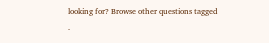looking for? Browse other questions tagged .